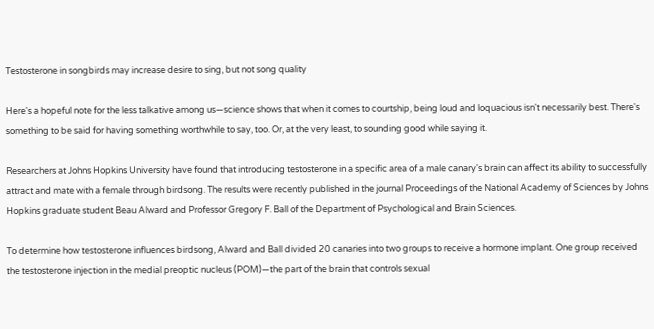Testosterone in songbirds may increase desire to sing, but not song quality

Here's a hopeful note for the less talkative among us—science shows that when it comes to courtship, being loud and loquacious isn't necessarily best. There's something to be said for having something worthwhile to say, too. Or, at the very least, to sounding good while saying it.

Researchers at Johns Hopkins University have found that introducing testosterone in a specific area of a male canary's brain can affect its ability to successfully attract and mate with a female through birdsong. The results were recently published in the journal Proceedings of the National Academy of Sciences by Johns Hopkins graduate student Beau Alward and Professor Gregory F. Ball of the Department of Psychological and Brain Sciences.

To determine how testosterone influences birdsong, Alward and Ball divided 20 canaries into two groups to receive a hormone implant. One group received the testosterone injection in the medial preoptic nucleus (POM)—the part of the brain that controls sexual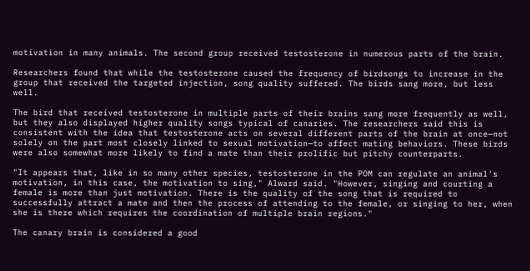motivation in many animals. The second group received testosterone in numerous parts of the brain.

Researchers found that while the testosterone caused the frequency of birdsongs to increase in the group that received the targeted injection, song quality suffered. The birds sang more, but less well.

The bird that received testosterone in multiple parts of their brains sang more frequently as well, but they also displayed higher quality songs typical of canaries. The researchers said this is consistent with the idea that testosterone acts on several different parts of the brain at once—not solely on the part most closely linked to sexual motivation—to affect mating behaviors. These birds were also somewhat more likely to find a mate than their prolific but pitchy counterparts.

"It appears that, like in so many other species, testosterone in the POM can regulate an animal's motivation, in this case, the motivation to sing," Alward said. "However, singing and courting a female is more than just motivation. There is the quality of the song that is required to successfully attract a mate and then the process of attending to the female, or singing to her, when she is there which requires the coordination of multiple brain regions."

The canary brain is considered a good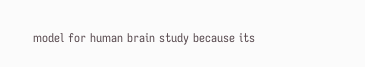model for human brain study because its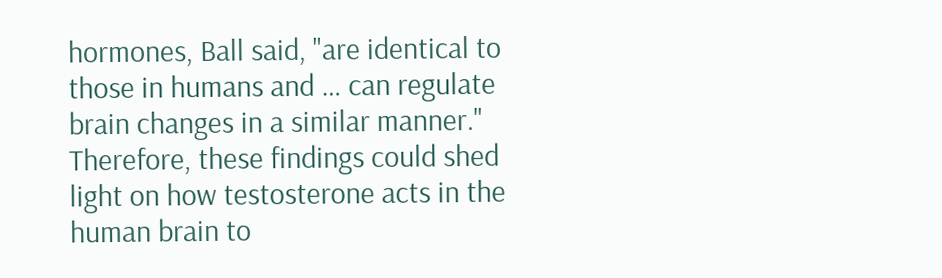hormones, Ball said, "are identical to those in humans and … can regulate brain changes in a similar manner." Therefore, these findings could shed light on how testosterone acts in the human brain to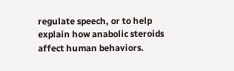regulate speech, or to help explain how anabolic steroids affect human behaviors.